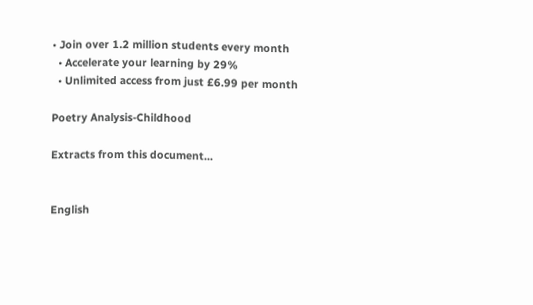• Join over 1.2 million students every month
  • Accelerate your learning by 29%
  • Unlimited access from just £6.99 per month

Poetry Analysis-Childhood

Extracts from this document...


English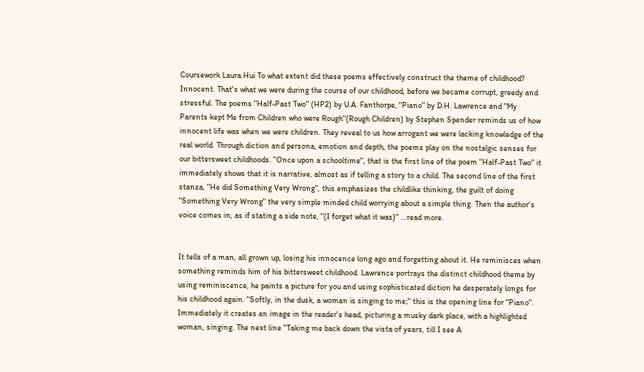Coursework Laura Hui To what extent did these poems effectively construct the theme of childhood? Innocent. That's what we were during the course of our childhood, before we became corrupt, greedy and stressful. The poems "Half-Past Two" (HP2) by U.A. Fanthorpe, "Piano" by D.H. Lawrence and "My Parents kept Me from Children who were Rough"(Rough Children) by Stephen Spender reminds us of how innocent life was when we were children. They reveal to us how arrogant we were lacking knowledge of the real world. Through diction and persona, emotion and depth, the poems play on the nostalgic senses for our bittersweet childhoods. "Once upon a schooltime", that is the first line of the poem "Half-Past Two" it immediately shows that it is narrative, almost as if telling a story to a child. The second line of the first stanza, "He did Something Very Wrong", this emphasizes the childlike thinking, the guilt of doing "Something Very Wrong" the very simple minded child worrying about a simple thing. Then the author's voice comes in, as if stating a side note, "(I forget what it was)" ...read more.


It tells of a man, all grown up, losing his innocence long ago and forgetting about it. He reminisces when something reminds him of his bittersweet childhood. Lawrence portrays the distinct childhood theme by using reminiscence, he paints a picture for you and using sophisticated diction he desperately longs for his childhood again. "Softly, in the dusk, a woman is singing to me;" this is the opening line for "Piano". Immediately it creates an image in the reader's head, picturing a musky dark place, with a highlighted woman, singing. The next line "Taking me back down the vista of years, till I see A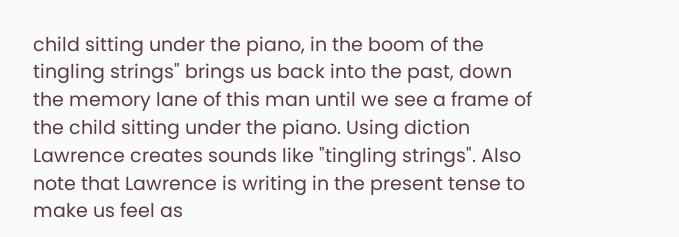child sitting under the piano, in the boom of the tingling strings" brings us back into the past, down the memory lane of this man until we see a frame of the child sitting under the piano. Using diction Lawrence creates sounds like "tingling strings". Also note that Lawrence is writing in the present tense to make us feel as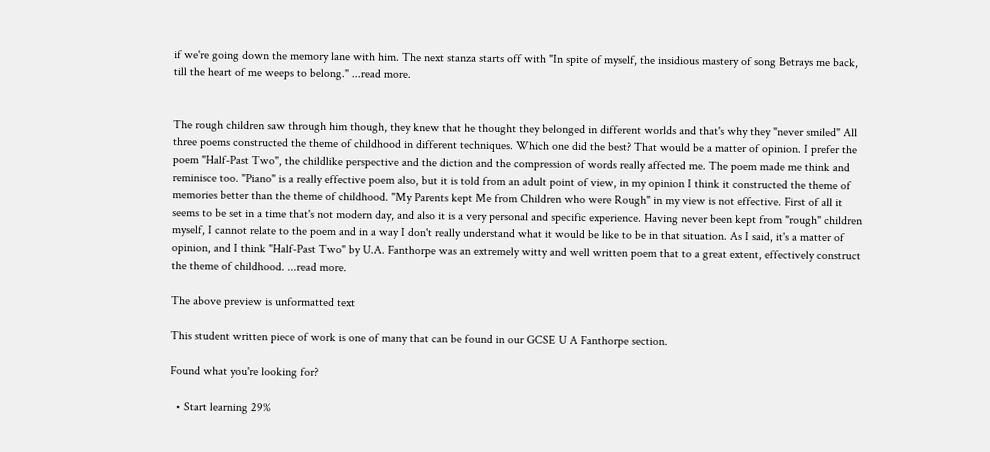if we're going down the memory lane with him. The next stanza starts off with "In spite of myself, the insidious mastery of song Betrays me back, till the heart of me weeps to belong." ...read more.


The rough children saw through him though, they knew that he thought they belonged in different worlds and that's why they "never smiled" All three poems constructed the theme of childhood in different techniques. Which one did the best? That would be a matter of opinion. I prefer the poem "Half-Past Two", the childlike perspective and the diction and the compression of words really affected me. The poem made me think and reminisce too. "Piano" is a really effective poem also, but it is told from an adult point of view, in my opinion I think it constructed the theme of memories better than the theme of childhood. "My Parents kept Me from Children who were Rough" in my view is not effective. First of all it seems to be set in a time that's not modern day, and also it is a very personal and specific experience. Having never been kept from "rough" children myself, I cannot relate to the poem and in a way I don't really understand what it would be like to be in that situation. As I said, it's a matter of opinion, and I think "Half-Past Two" by U.A. Fanthorpe was an extremely witty and well written poem that to a great extent, effectively construct the theme of childhood. ...read more.

The above preview is unformatted text

This student written piece of work is one of many that can be found in our GCSE U A Fanthorpe section.

Found what you're looking for?

  • Start learning 29%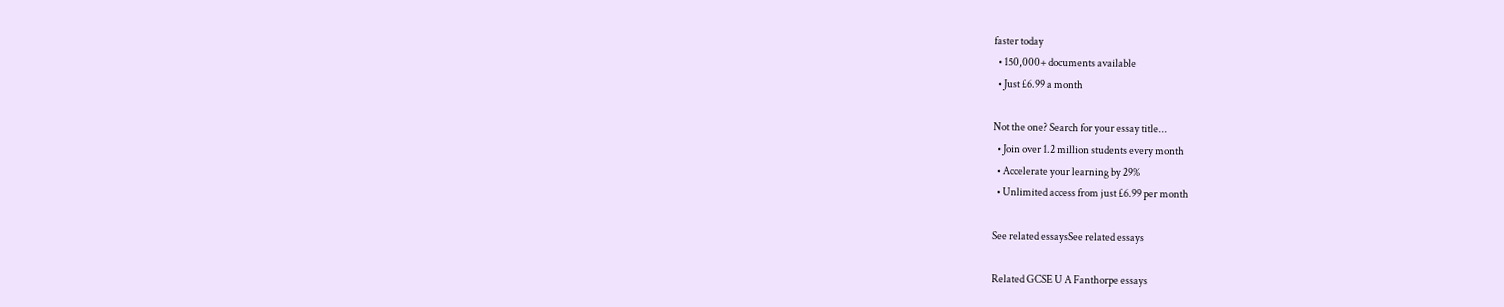faster today
  • 150,000+ documents available
  • Just £6.99 a month

Not the one? Search for your essay title...
  • Join over 1.2 million students every month
  • Accelerate your learning by 29%
  • Unlimited access from just £6.99 per month

See related essaysSee related essays

Related GCSE U A Fanthorpe essays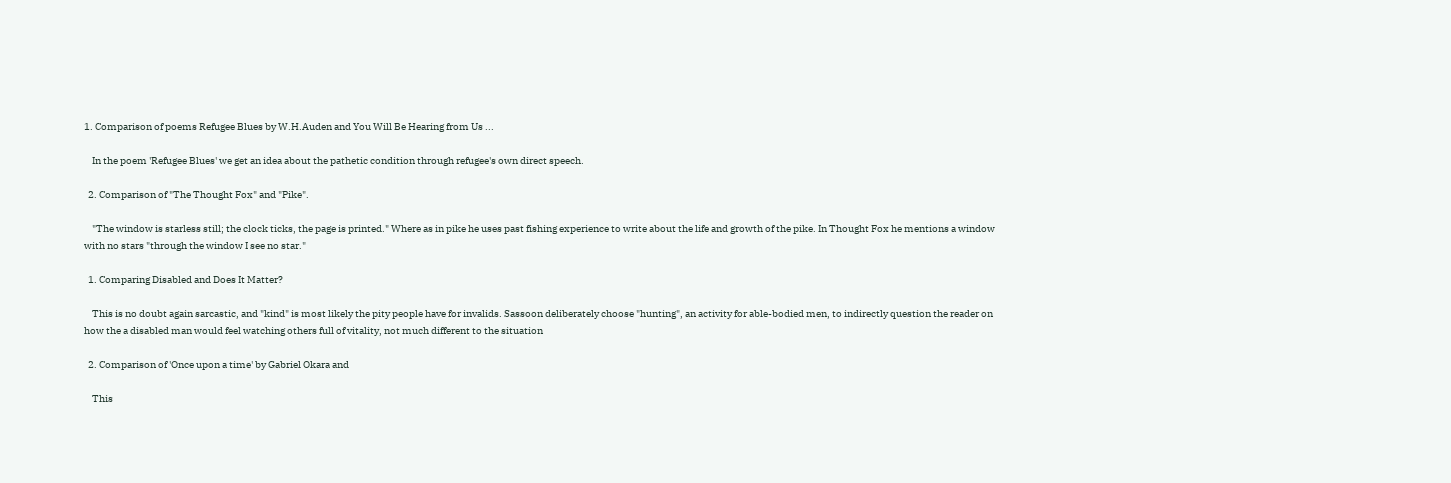1. Comparison of poems Refugee Blues by W.H.Auden and You Will Be Hearing from Us ...

    In the poem 'Refugee Blues' we get an idea about the pathetic condition through refugee's own direct speech.

  2. Comparison of "The Thought Fox" and "Pike".

    "The window is starless still; the clock ticks, the page is printed." Where as in pike he uses past fishing experience to write about the life and growth of the pike. In Thought Fox he mentions a window with no stars "through the window I see no star."

  1. Comparing Disabled and Does It Matter?

    This is no doubt again sarcastic, and "kind" is most likely the pity people have for invalids. Sassoon deliberately choose "hunting", an activity for able-bodied men, to indirectly question the reader on how the a disabled man would feel watching others full of vitality, not much different to the situation

  2. Comparison of 'Once upon a time' by Gabriel Okara and

    This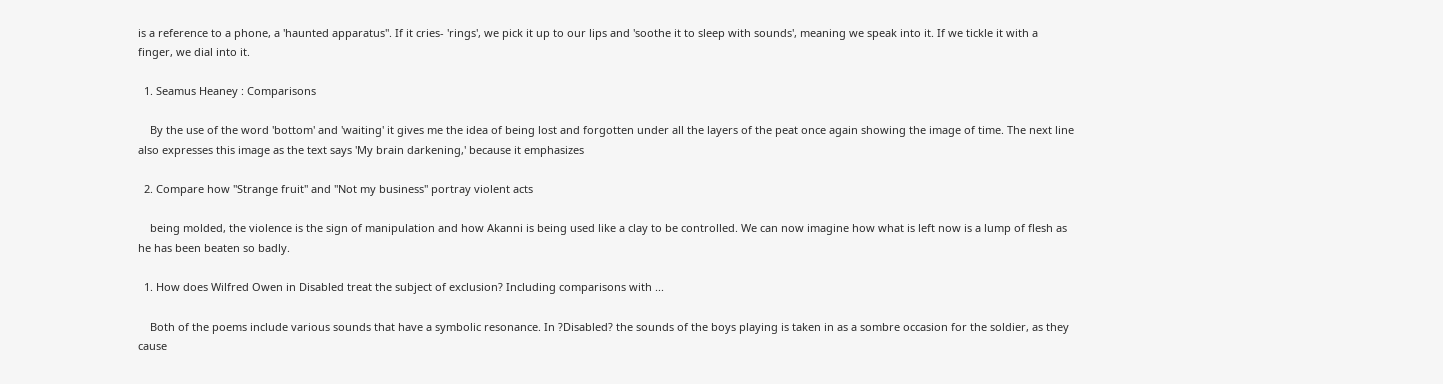is a reference to a phone, a 'haunted apparatus". If it cries- 'rings', we pick it up to our lips and 'soothe it to sleep with sounds', meaning we speak into it. If we tickle it with a finger, we dial into it.

  1. Seamus Heaney : Comparisons

    By the use of the word 'bottom' and 'waiting' it gives me the idea of being lost and forgotten under all the layers of the peat once again showing the image of time. The next line also expresses this image as the text says 'My brain darkening,' because it emphasizes

  2. Compare how "Strange fruit" and "Not my business" portray violent acts

    being molded, the violence is the sign of manipulation and how Akanni is being used like a clay to be controlled. We can now imagine how what is left now is a lump of flesh as he has been beaten so badly.

  1. How does Wilfred Owen in Disabled treat the subject of exclusion? Including comparisons with ...

    Both of the poems include various sounds that have a symbolic resonance. In ?Disabled? the sounds of the boys playing is taken in as a sombre occasion for the soldier, as they cause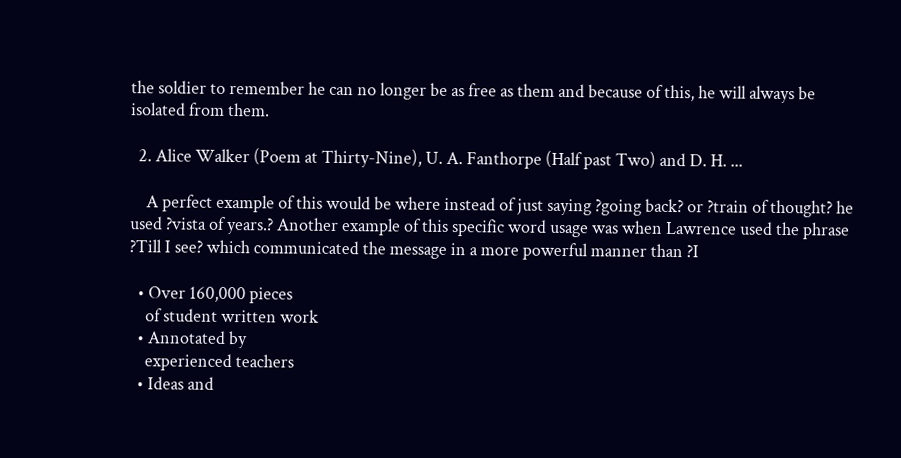the soldier to remember he can no longer be as free as them and because of this, he will always be isolated from them.

  2. Alice Walker (Poem at Thirty-Nine), U. A. Fanthorpe (Half past Two) and D. H. ...

    A perfect example of this would be where instead of just saying ?going back? or ?train of thought? he used ?vista of years.? Another example of this specific word usage was when Lawrence used the phrase ?Till I see? which communicated the message in a more powerful manner than ?I

  • Over 160,000 pieces
    of student written work
  • Annotated by
    experienced teachers
  • Ideas and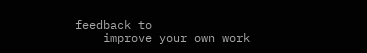feedback to
    improve your own work